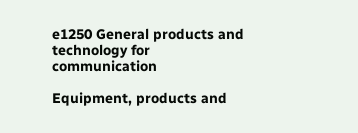e1250 General products and technology for communication

Equipment, products and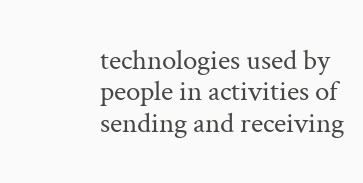technologies used by people in activities of sending and receiving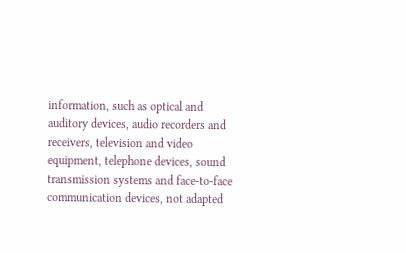information, such as optical and auditory devices, audio recorders and receivers, television and video equipment, telephone devices, sound transmission systems and face-to-face communication devices, not adapted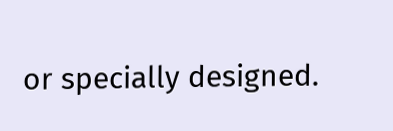or specially designed.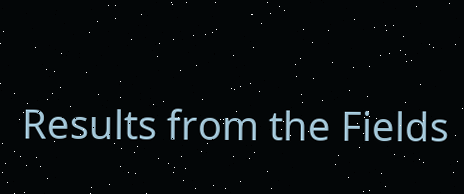Results from the Fields